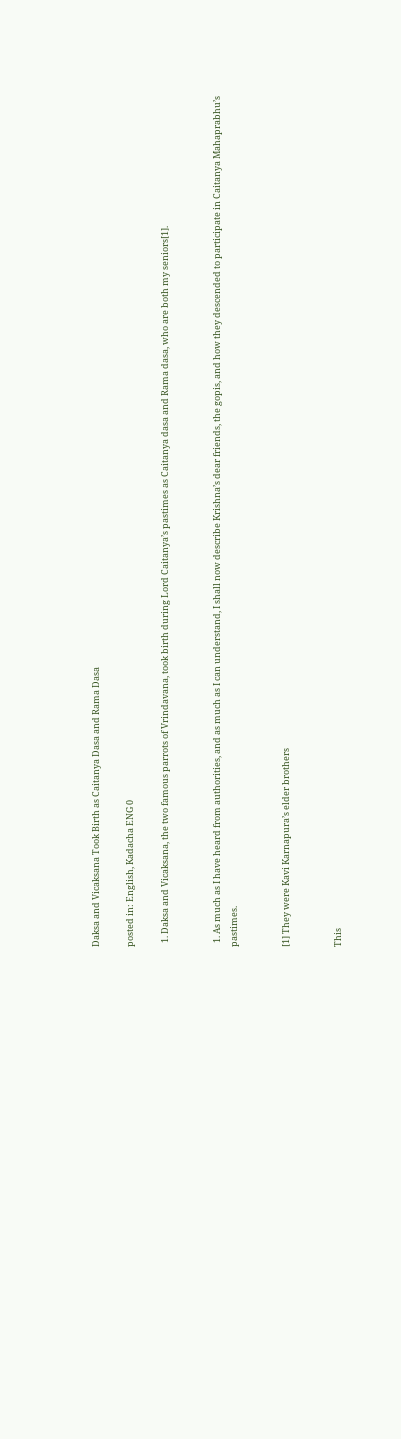Daksa and Vicaksana Took Birth as Caitanya Dasa and Rama Dasa

posted in: English, Kadacha ENG 0

  1. Daksa and Vicaksana, the two famous parrots of Vrindavana, took birth during Lord Caitanya’s pastimes as Caitanya dasa and Rama dasa, who are both my seniors[1].


  1. As much as I have heard from authorities, and as much as I can understand, I shall now describe Krishna’s dear friends, the gopis, and how they descended to participate in Caitanya Mahaprabhu’s pastimes.


[1] They were Kavi Karnapura’s elder brothers


This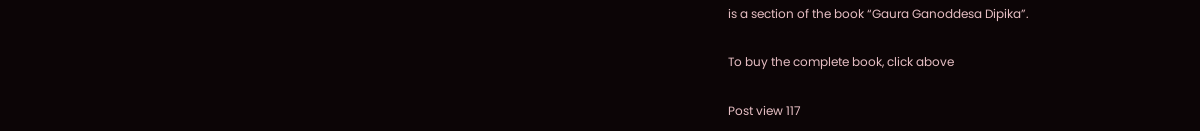is a section of the book “Gaura Ganoddesa Dipika”.

To buy the complete book, click above

Post view 117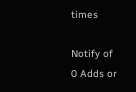times

Notify of
0 Adds or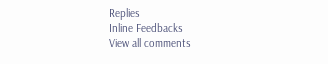Replies
Inline Feedbacks
View all comments